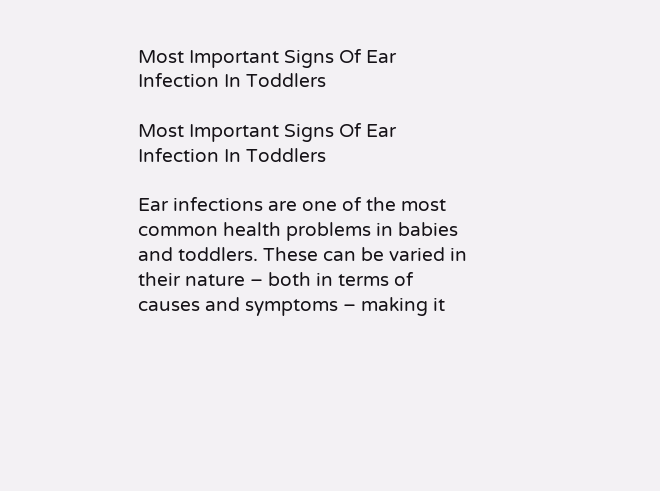Most Important Signs Of Ear Infection In Toddlers

Most Important Signs Of Ear Infection In Toddlers

Ear infections are one of the most common health problems in babies and toddlers. These can be varied in their nature – both in terms of causes and symptoms – making it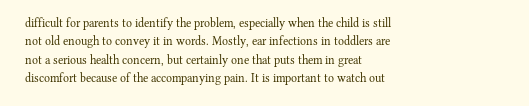difficult for parents to identify the problem, especially when the child is still not old enough to convey it in words. Mostly, ear infections in toddlers are not a serious health concern, but certainly one that puts them in great discomfort because of the accompanying pain. It is important to watch out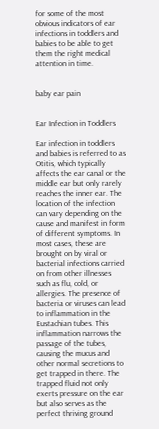for some of the most obvious indicators of ear infections in toddlers and babies to be able to get them the right medical attention in time.


baby ear pain


Ear Infection in Toddlers

Ear infection in toddlers and babies is referred to as Otitis, which typically affects the ear canal or the middle ear but only rarely reaches the inner ear. The location of the infection can vary depending on the cause and manifest in form of different symptoms. In most cases, these are brought on by viral or bacterial infections carried on from other illnesses such as flu, cold, or allergies. The presence of bacteria or viruses can lead to inflammation in the Eustachian tubes. This inflammation narrows the passage of the tubes, causing the mucus and other normal secretions to get trapped in there. The trapped fluid not only exerts pressure on the ear but also serves as the perfect thriving ground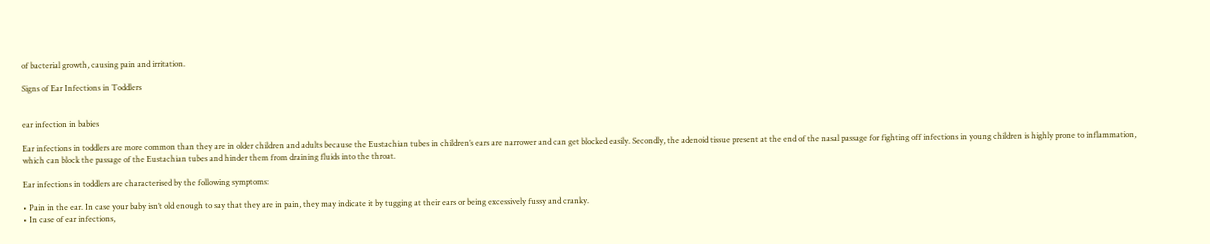of bacterial growth, causing pain and irritation.

Signs of Ear Infections in Toddlers


ear infection in babies

Ear infections in toddlers are more common than they are in older children and adults because the Eustachian tubes in children’s ears are narrower and can get blocked easily. Secondly, the adenoid tissue present at the end of the nasal passage for fighting off infections in young children is highly prone to inflammation, which can block the passage of the Eustachian tubes and hinder them from draining fluids into the throat.

Ear infections in toddlers are characterised by the following symptoms:

• Pain in the ear. In case your baby isn’t old enough to say that they are in pain, they may indicate it by tugging at their ears or being excessively fussy and cranky.
• In case of ear infections,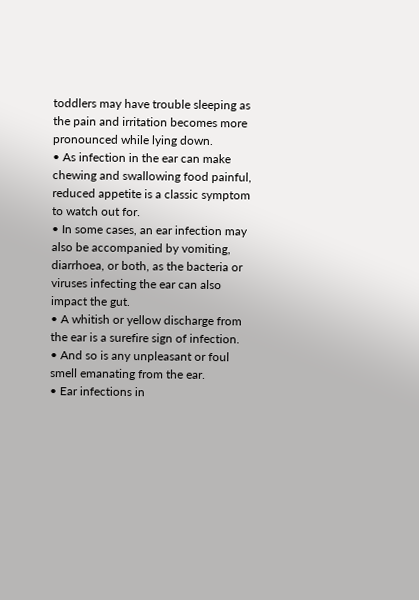toddlers may have trouble sleeping as the pain and irritation becomes more pronounced while lying down.
• As infection in the ear can make chewing and swallowing food painful, reduced appetite is a classic symptom to watch out for.
• In some cases, an ear infection may also be accompanied by vomiting, diarrhoea, or both, as the bacteria or viruses infecting the ear can also impact the gut.
• A whitish or yellow discharge from the ear is a surefire sign of infection.
• And so is any unpleasant or foul smell emanating from the ear.
• Ear infections in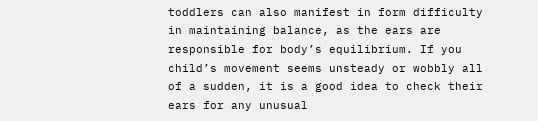toddlers can also manifest in form difficulty in maintaining balance, as the ears are responsible for body’s equilibrium. If you child’s movement seems unsteady or wobbly all of a sudden, it is a good idea to check their ears for any unusual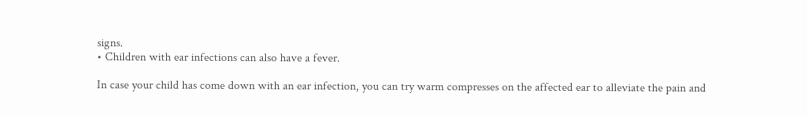signs.
• Children with ear infections can also have a fever.

In case your child has come down with an ear infection, you can try warm compresses on the affected ear to alleviate the pain and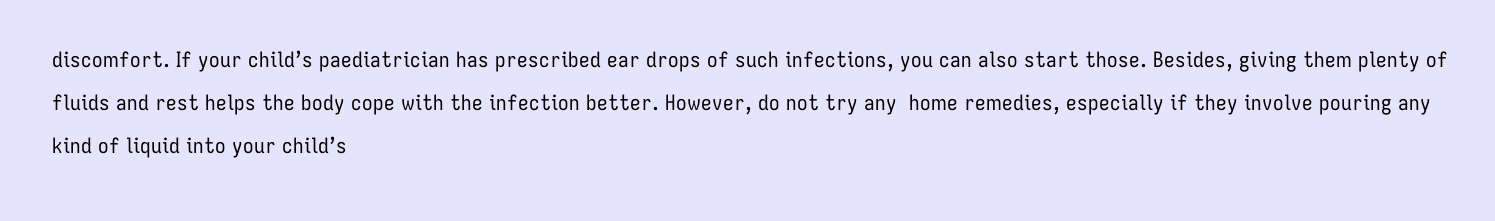discomfort. If your child’s paediatrician has prescribed ear drops of such infections, you can also start those. Besides, giving them plenty of fluids and rest helps the body cope with the infection better. However, do not try any  home remedies, especially if they involve pouring any kind of liquid into your child’s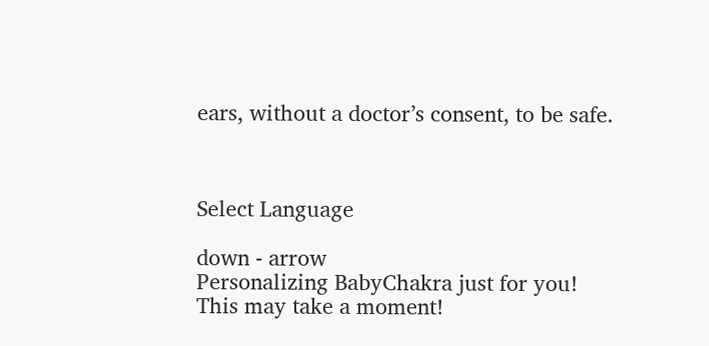ears, without a doctor’s consent, to be safe.



Select Language

down - arrow
Personalizing BabyChakra just for you!
This may take a moment!